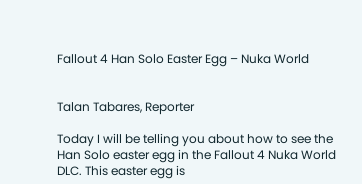Fallout 4 Han Solo Easter Egg – Nuka World


Talan Tabares, Reporter

Today I will be telling you about how to see the Han Solo easter egg in the Fallout 4 Nuka World DLC. This easter egg is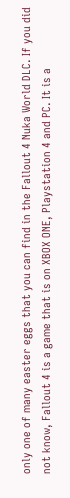only one of many easter eggs that you can find in the Fallout 4 Nuka World DLC. If you did not know, Fallout 4 is a game that is on XBOX ONE, Playstation 4 and PC. It is a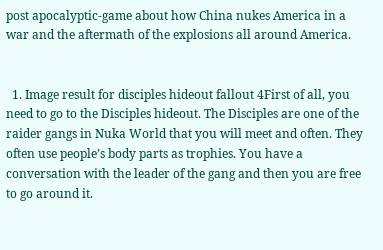post apocalyptic-game about how China nukes America in a war and the aftermath of the explosions all around America.


  1. Image result for disciples hideout fallout 4First of all, you need to go to the Disciples hideout. The Disciples are one of the raider gangs in Nuka World that you will meet and often. They often use people’s body parts as trophies. You have a conversation with the leader of the gang and then you are free to go around it.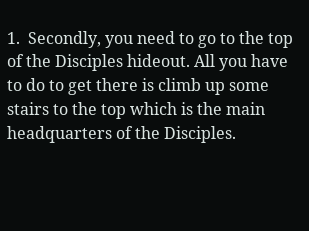1.  Secondly, you need to go to the top of the Disciples hideout. All you have to do to get there is climb up some stairs to the top which is the main headquarters of the Disciples.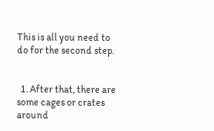This is all you need to do for the second step.


  1. After that, there are some cages or crates around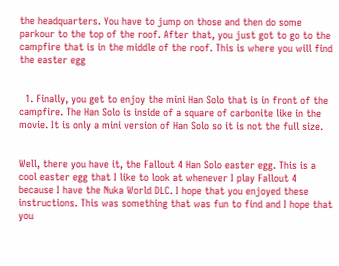the headquarters. You have to jump on those and then do some parkour to the top of the roof. After that, you just got to go to the campfire that is in the middle of the roof. This is where you will find the easter egg


  1. Finally, you get to enjoy the mini Han Solo that is in front of the campfire. The Han Solo is inside of a square of carbonite like in the movie. It is only a mini version of Han Solo so it is not the full size.


Well, there you have it, the Fallout 4 Han Solo easter egg. This is a cool easter egg that I like to look at whenever I play Fallout 4 because I have the Nuka World DLC. I hope that you enjoyed these instructions. This was something that was fun to find and I hope that you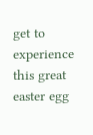get to experience this great easter egg